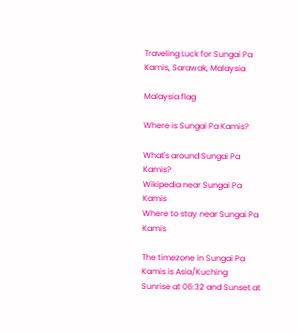Traveling Luck for Sungai Pa Kamis, Sarawak, Malaysia

Malaysia flag

Where is Sungai Pa Kamis?

What's around Sungai Pa Kamis?
Wikipedia near Sungai Pa Kamis
Where to stay near Sungai Pa Kamis

The timezone in Sungai Pa Kamis is Asia/Kuching
Sunrise at 06:32 and Sunset at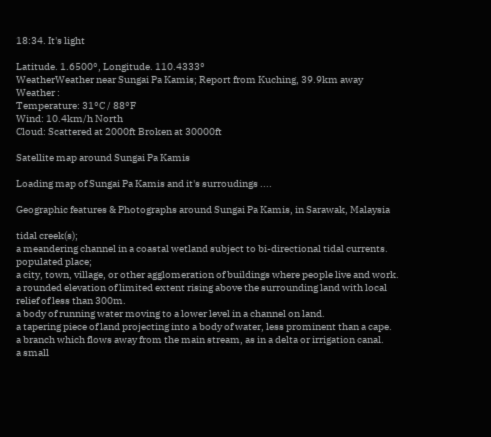18:34. It's light

Latitude. 1.6500°, Longitude. 110.4333°
WeatherWeather near Sungai Pa Kamis; Report from Kuching, 39.9km away
Weather :
Temperature: 31°C / 88°F
Wind: 10.4km/h North
Cloud: Scattered at 2000ft Broken at 30000ft

Satellite map around Sungai Pa Kamis

Loading map of Sungai Pa Kamis and it's surroudings ....

Geographic features & Photographs around Sungai Pa Kamis, in Sarawak, Malaysia

tidal creek(s);
a meandering channel in a coastal wetland subject to bi-directional tidal currents.
populated place;
a city, town, village, or other agglomeration of buildings where people live and work.
a rounded elevation of limited extent rising above the surrounding land with local relief of less than 300m.
a body of running water moving to a lower level in a channel on land.
a tapering piece of land projecting into a body of water, less prominent than a cape.
a branch which flows away from the main stream, as in a delta or irrigation canal.
a small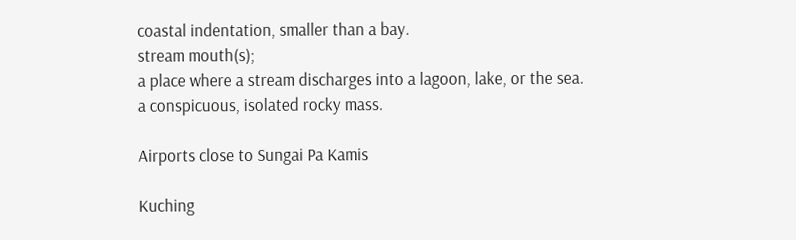coastal indentation, smaller than a bay.
stream mouth(s);
a place where a stream discharges into a lagoon, lake, or the sea.
a conspicuous, isolated rocky mass.

Airports close to Sungai Pa Kamis

Kuching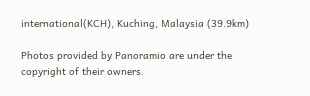international(KCH), Kuching, Malaysia (39.9km)

Photos provided by Panoramio are under the copyright of their owners.